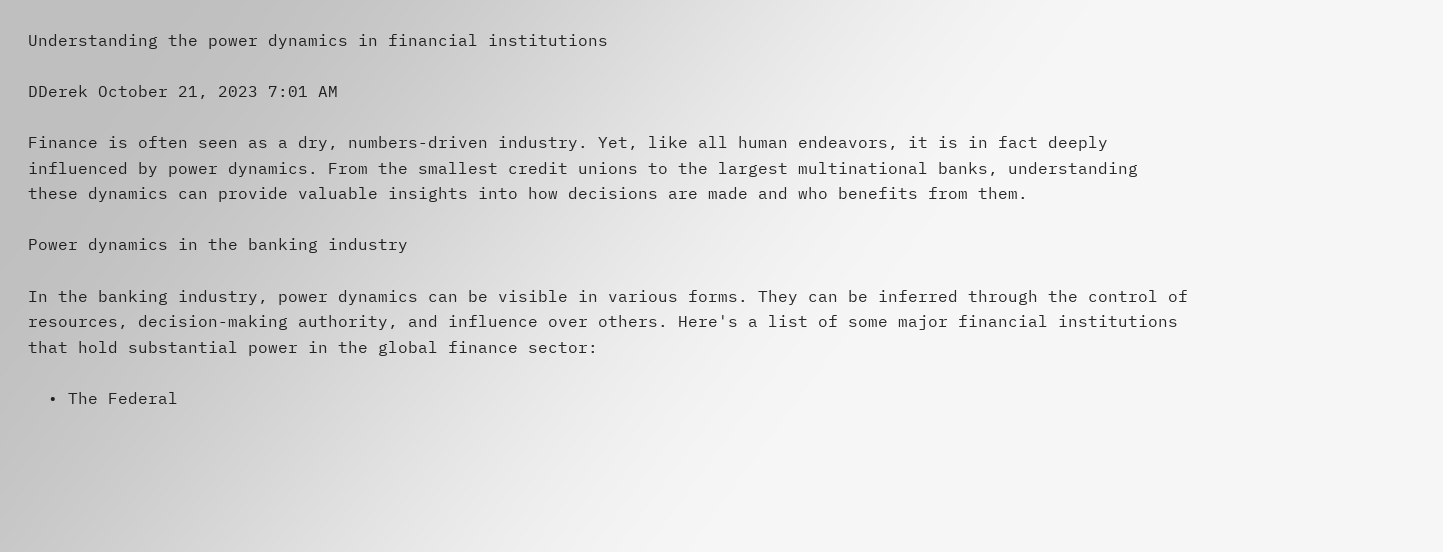Understanding the power dynamics in financial institutions

DDerek October 21, 2023 7:01 AM

Finance is often seen as a dry, numbers-driven industry. Yet, like all human endeavors, it is in fact deeply influenced by power dynamics. From the smallest credit unions to the largest multinational banks, understanding these dynamics can provide valuable insights into how decisions are made and who benefits from them.

Power dynamics in the banking industry

In the banking industry, power dynamics can be visible in various forms. They can be inferred through the control of resources, decision-making authority, and influence over others. Here's a list of some major financial institutions that hold substantial power in the global finance sector:

  • The Federal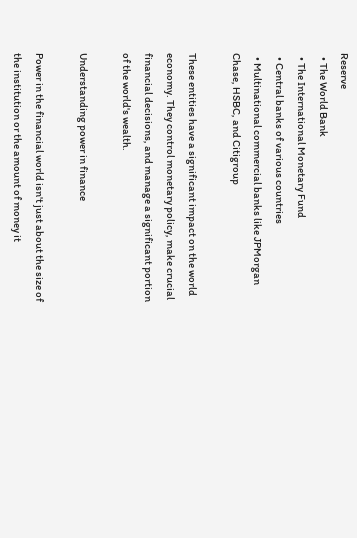Reserve
  • The World Bank
  • The International Monetary Fund
  • Central banks of various countries
  • Multinational commercial banks like JPMorgan Chase, HSBC, and Citigroup

These entities have a significant impact on the world economy. They control monetary policy, make crucial financial decisions, and manage a significant portion of the world's wealth.

Understanding power in finance

Power in the financial world isn't just about the size of the institution or the amount of money it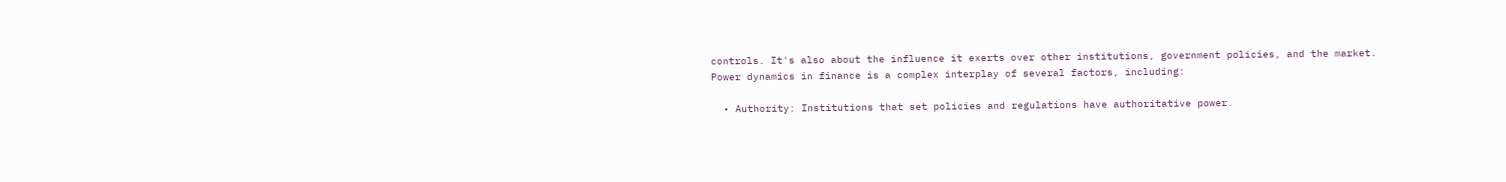controls. It's also about the influence it exerts over other institutions, government policies, and the market. Power dynamics in finance is a complex interplay of several factors, including:

  • Authority: Institutions that set policies and regulations have authoritative power.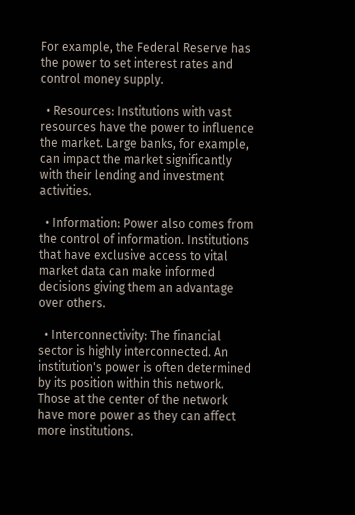For example, the Federal Reserve has the power to set interest rates and control money supply.

  • Resources: Institutions with vast resources have the power to influence the market. Large banks, for example, can impact the market significantly with their lending and investment activities.

  • Information: Power also comes from the control of information. Institutions that have exclusive access to vital market data can make informed decisions giving them an advantage over others.

  • Interconnectivity: The financial sector is highly interconnected. An institution's power is often determined by its position within this network. Those at the center of the network have more power as they can affect more institutions.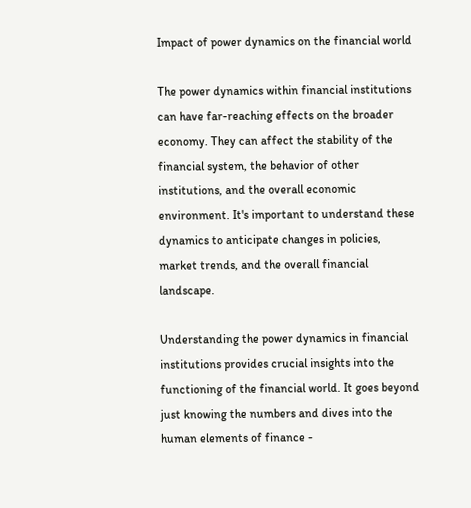Impact of power dynamics on the financial world

The power dynamics within financial institutions can have far-reaching effects on the broader economy. They can affect the stability of the financial system, the behavior of other institutions, and the overall economic environment. It's important to understand these dynamics to anticipate changes in policies, market trends, and the overall financial landscape.

Understanding the power dynamics in financial institutions provides crucial insights into the functioning of the financial world. It goes beyond just knowing the numbers and dives into the human elements of finance -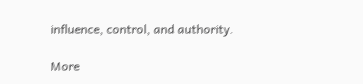influence, control, and authority.

More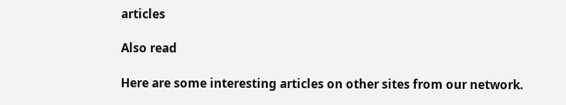articles

Also read

Here are some interesting articles on other sites from our network.